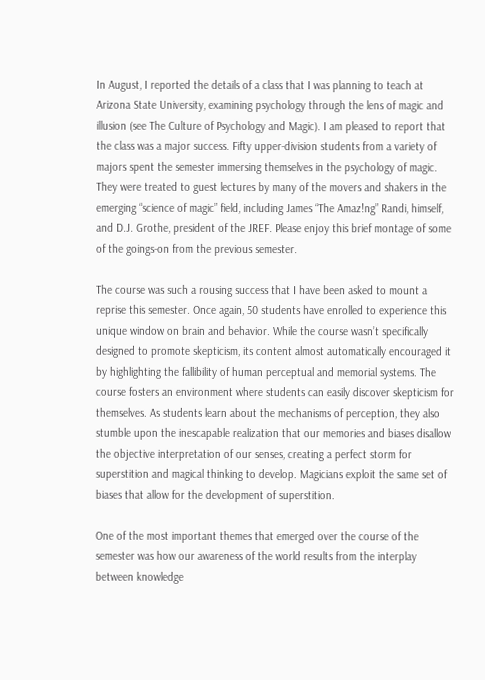In August, I reported the details of a class that I was planning to teach at Arizona State University, examining psychology through the lens of magic and illusion (see The Culture of Psychology and Magic). I am pleased to report that the class was a major success. Fifty upper-division students from a variety of majors spent the semester immersing themselves in the psychology of magic. They were treated to guest lectures by many of the movers and shakers in the emerging “science of magic” field, including James “The Amaz!ng” Randi, himself, and D.J. Grothe, president of the JREF. Please enjoy this brief montage of some of the goings-on from the previous semester.

The course was such a rousing success that I have been asked to mount a reprise this semester. Once again, 50 students have enrolled to experience this unique window on brain and behavior. While the course wasn’t specifically designed to promote skepticism, its content almost automatically encouraged it by highlighting the fallibility of human perceptual and memorial systems. The course fosters an environment where students can easily discover skepticism for themselves. As students learn about the mechanisms of perception, they also stumble upon the inescapable realization that our memories and biases disallow the objective interpretation of our senses, creating a perfect storm for superstition and magical thinking to develop. Magicians exploit the same set of biases that allow for the development of superstition.

One of the most important themes that emerged over the course of the semester was how our awareness of the world results from the interplay between knowledge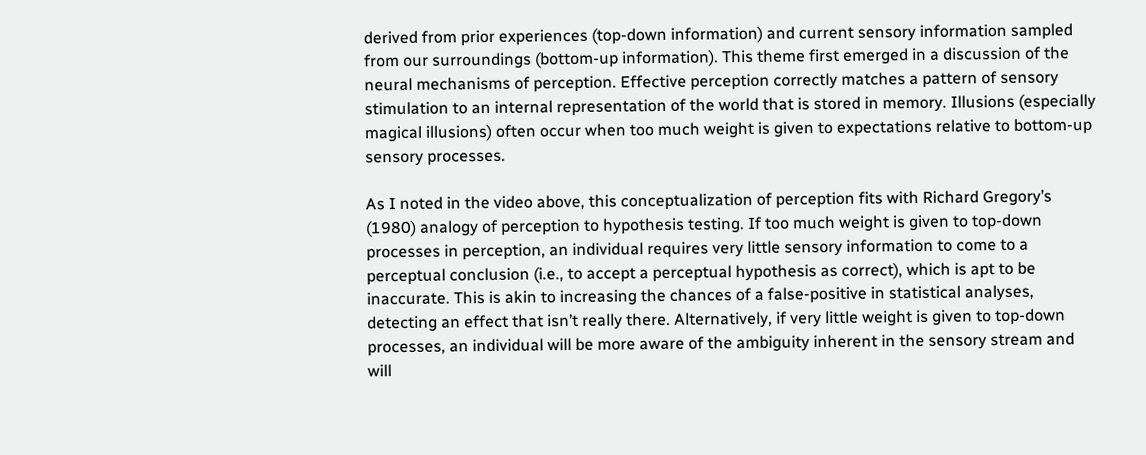derived from prior experiences (top-down information) and current sensory information sampled from our surroundings (bottom-up information). This theme first emerged in a discussion of the neural mechanisms of perception. Effective perception correctly matches a pattern of sensory stimulation to an internal representation of the world that is stored in memory. Illusions (especially magical illusions) often occur when too much weight is given to expectations relative to bottom-up sensory processes.

As I noted in the video above, this conceptualization of perception fits with Richard Gregory’s (1980) analogy of perception to hypothesis testing. If too much weight is given to top-down processes in perception, an individual requires very little sensory information to come to a perceptual conclusion (i.e., to accept a perceptual hypothesis as correct), which is apt to be inaccurate. This is akin to increasing the chances of a false-positive in statistical analyses, detecting an effect that isn’t really there. Alternatively, if very little weight is given to top-down processes, an individual will be more aware of the ambiguity inherent in the sensory stream and will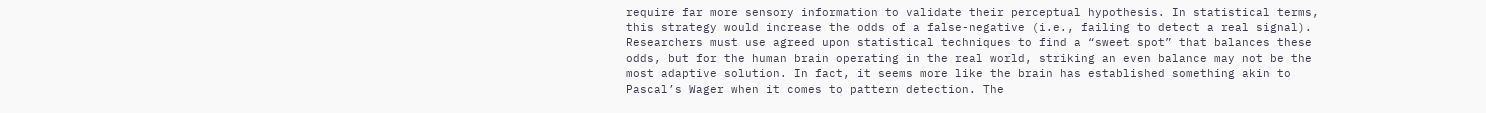require far more sensory information to validate their perceptual hypothesis. In statistical terms, this strategy would increase the odds of a false-negative (i.e., failing to detect a real signal). Researchers must use agreed upon statistical techniques to find a “sweet spot” that balances these odds, but for the human brain operating in the real world, striking an even balance may not be the most adaptive solution. In fact, it seems more like the brain has established something akin to Pascal’s Wager when it comes to pattern detection. The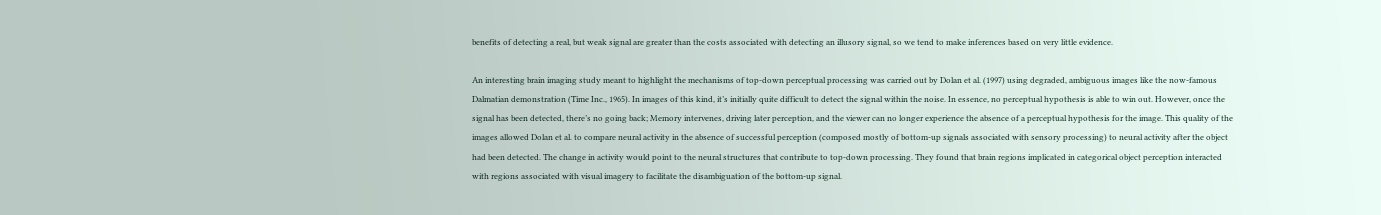benefits of detecting a real, but weak signal are greater than the costs associated with detecting an illusory signal, so we tend to make inferences based on very little evidence.

An interesting brain imaging study meant to highlight the mechanisms of top-down perceptual processing was carried out by Dolan et al. (1997) using degraded, ambiguous images like the now-famous Dalmatian demonstration (Time Inc., 1965). In images of this kind, it’s initially quite difficult to detect the signal within the noise. In essence, no perceptual hypothesis is able to win out. However, once the signal has been detected, there’s no going back; Memory intervenes, driving later perception, and the viewer can no longer experience the absence of a perceptual hypothesis for the image. This quality of the images allowed Dolan et al. to compare neural activity in the absence of successful perception (composed mostly of bottom-up signals associated with sensory processing) to neural activity after the object had been detected. The change in activity would point to the neural structures that contribute to top-down processing. They found that brain regions implicated in categorical object perception interacted with regions associated with visual imagery to facilitate the disambiguation of the bottom-up signal.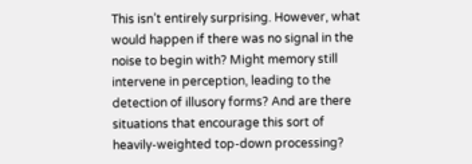This isn’t entirely surprising. However, what would happen if there was no signal in the noise to begin with? Might memory still intervene in perception, leading to the detection of illusory forms? And are there situations that encourage this sort of heavily-weighted top-down processing?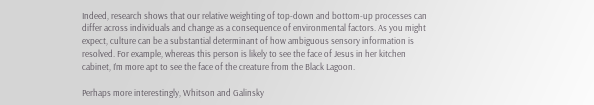Indeed, research shows that our relative weighting of top-down and bottom-up processes can differ across individuals and change as a consequence of environmental factors. As you might expect, culture can be a substantial determinant of how ambiguous sensory information is resolved. For example, whereas this person is likely to see the face of Jesus in her kitchen cabinet, I’m more apt to see the face of the creature from the Black Lagoon.

Perhaps more interestingly, Whitson and Galinsky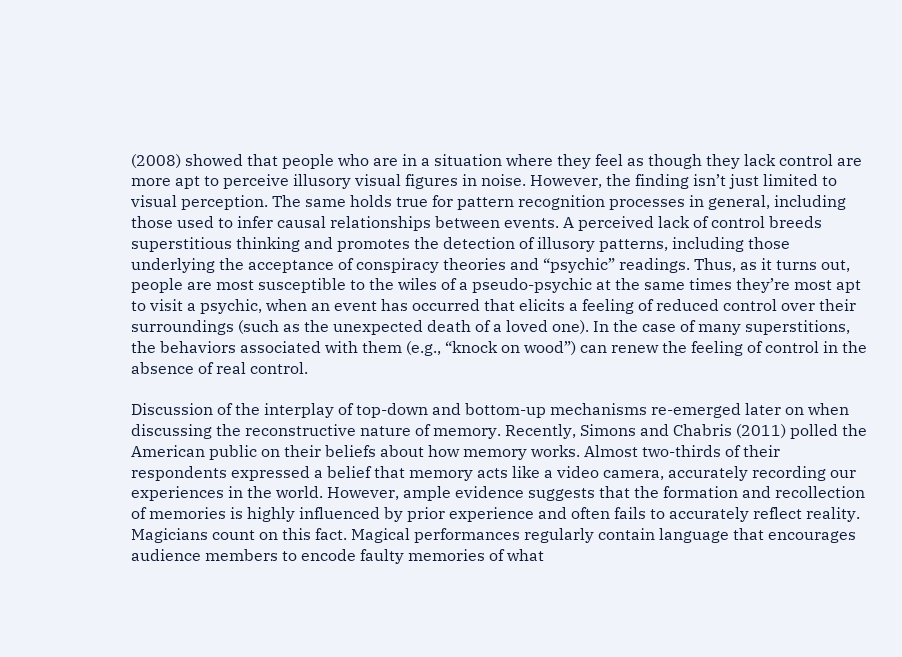(2008) showed that people who are in a situation where they feel as though they lack control are more apt to perceive illusory visual figures in noise. However, the finding isn’t just limited to visual perception. The same holds true for pattern recognition processes in general, including those used to infer causal relationships between events. A perceived lack of control breeds superstitious thinking and promotes the detection of illusory patterns, including those underlying the acceptance of conspiracy theories and “psychic” readings. Thus, as it turns out, people are most susceptible to the wiles of a pseudo-psychic at the same times they’re most apt to visit a psychic, when an event has occurred that elicits a feeling of reduced control over their surroundings (such as the unexpected death of a loved one). In the case of many superstitions, the behaviors associated with them (e.g., “knock on wood”) can renew the feeling of control in the absence of real control.

Discussion of the interplay of top-down and bottom-up mechanisms re-emerged later on when discussing the reconstructive nature of memory. Recently, Simons and Chabris (2011) polled the American public on their beliefs about how memory works. Almost two-thirds of their respondents expressed a belief that memory acts like a video camera, accurately recording our experiences in the world. However, ample evidence suggests that the formation and recollection of memories is highly influenced by prior experience and often fails to accurately reflect reality. Magicians count on this fact. Magical performances regularly contain language that encourages audience members to encode faulty memories of what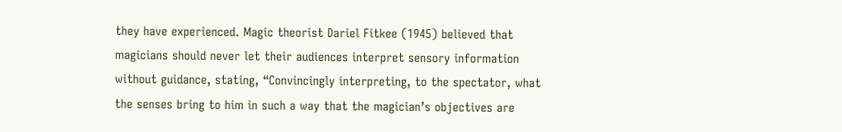they have experienced. Magic theorist Dariel Fitkee (1945) believed that magicians should never let their audiences interpret sensory information without guidance, stating, “Convincingly interpreting, to the spectator, what the senses bring to him in such a way that the magician’s objectives are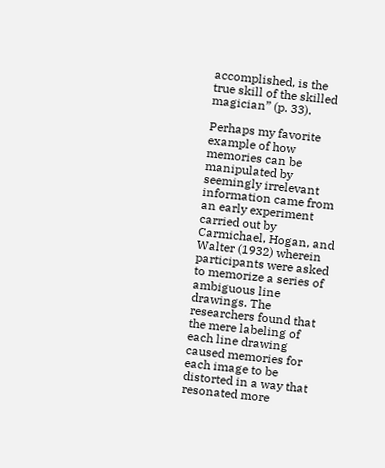accomplished, is the true skill of the skilled magician” (p. 33).

Perhaps my favorite example of how memories can be manipulated by seemingly irrelevant information came from an early experiment carried out by Carmichael, Hogan, and Walter (1932) wherein participants were asked to memorize a series of ambiguous line drawings. The researchers found that the mere labeling of each line drawing caused memories for each image to be distorted in a way that resonated more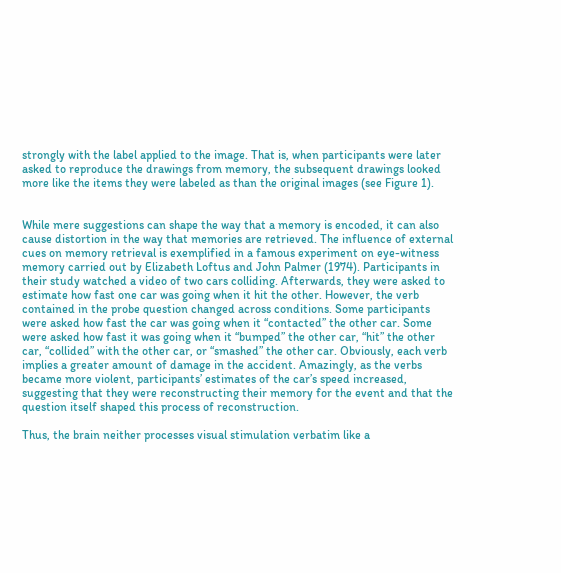strongly with the label applied to the image. That is, when participants were later asked to reproduce the drawings from memory, the subsequent drawings looked more like the items they were labeled as than the original images (see Figure 1).


While mere suggestions can shape the way that a memory is encoded, it can also cause distortion in the way that memories are retrieved. The influence of external cues on memory retrieval is exemplified in a famous experiment on eye-witness memory carried out by Elizabeth Loftus and John Palmer (1974). Participants in their study watched a video of two cars colliding. Afterwards, they were asked to estimate how fast one car was going when it hit the other. However, the verb contained in the probe question changed across conditions. Some participants were asked how fast the car was going when it “contacted” the other car. Some were asked how fast it was going when it “bumped” the other car, “hit” the other car, “collided” with the other car, or “smashed” the other car. Obviously, each verb implies a greater amount of damage in the accident. Amazingly, as the verbs became more violent, participants’ estimates of the car’s speed increased, suggesting that they were reconstructing their memory for the event and that the question itself shaped this process of reconstruction.

Thus, the brain neither processes visual stimulation verbatim like a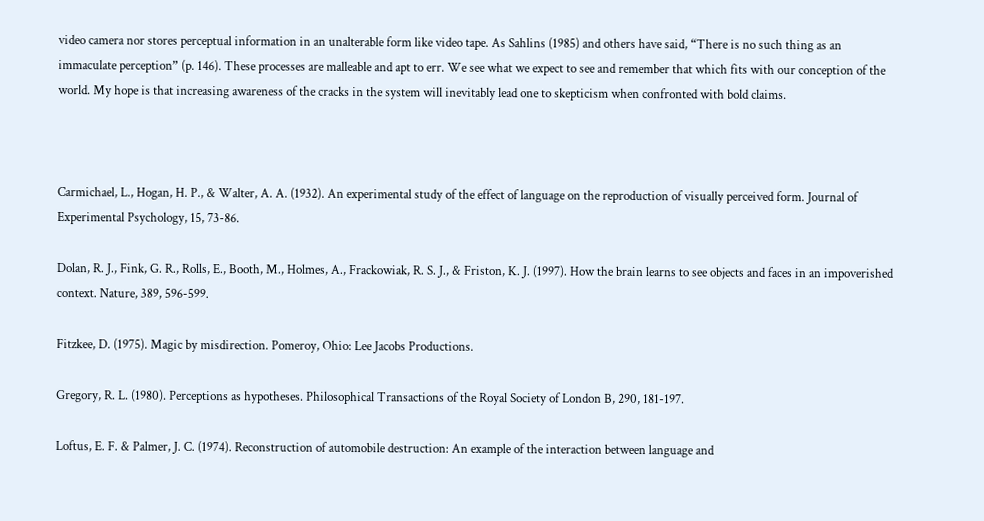video camera nor stores perceptual information in an unalterable form like video tape. As Sahlins (1985) and others have said, “There is no such thing as an immaculate perception” (p. 146). These processes are malleable and apt to err. We see what we expect to see and remember that which fits with our conception of the world. My hope is that increasing awareness of the cracks in the system will inevitably lead one to skepticism when confronted with bold claims.



Carmichael, L., Hogan, H. P., & Walter, A. A. (1932). An experimental study of the effect of language on the reproduction of visually perceived form. Journal of Experimental Psychology, 15, 73-86.

Dolan, R. J., Fink, G. R., Rolls, E., Booth, M., Holmes, A., Frackowiak, R. S. J., & Friston, K. J. (1997). How the brain learns to see objects and faces in an impoverished context. Nature, 389, 596-599.

Fitzkee, D. (1975). Magic by misdirection. Pomeroy, Ohio: Lee Jacobs Productions.

Gregory, R. L. (1980). Perceptions as hypotheses. Philosophical Transactions of the Royal Society of London B, 290, 181-197.

Loftus, E. F. & Palmer, J. C. (1974). Reconstruction of automobile destruction: An example of the interaction between language and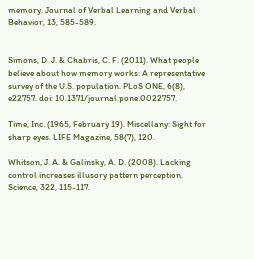memory. Journal of Verbal Learning and Verbal Behavior, 13, 585-589.


Simons, D. J. & Chabris, C. F. (2011). What people believe about how memory works: A representative survey of the U.S. population. PLoS ONE, 6(8), e22757. doi: 10.1371/journal.pone.0022757.

Time, Inc. (1965, February 19). Miscellany: Sight for sharp eyes. LIFE Magazine, 58(7), 120.

Whitson, J. A. & Galinsky, A. D. (2008). Lacking control increases illusory pattern perception. Science, 322, 115-117.